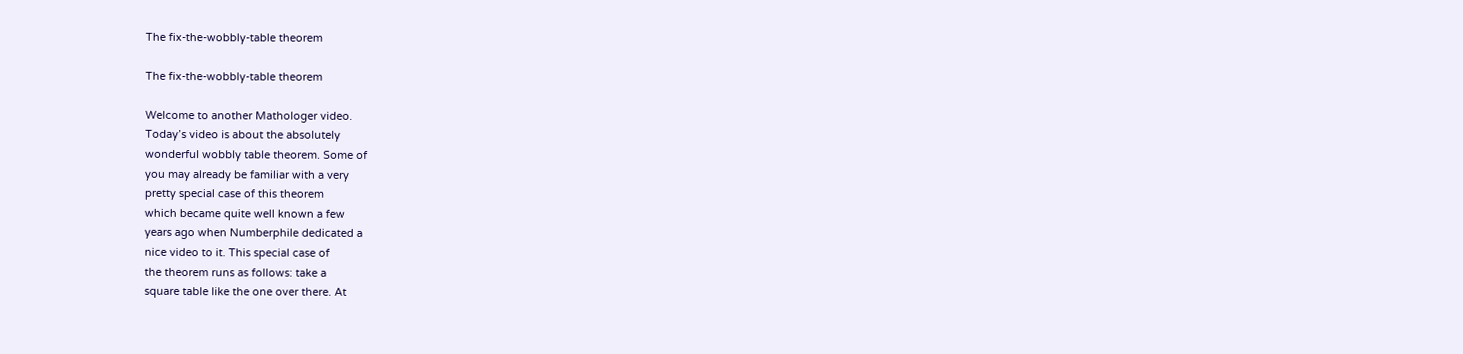The fix-the-wobbly-table theorem

The fix-the-wobbly-table theorem

Welcome to another Mathologer video.
Today’s video is about the absolutely
wonderful wobbly table theorem. Some of
you may already be familiar with a very
pretty special case of this theorem
which became quite well known a few
years ago when Numberphile dedicated a
nice video to it. This special case of
the theorem runs as follows: take a
square table like the one over there. At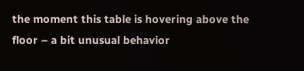the moment this table is hovering above the
floor – a bit unusual behavior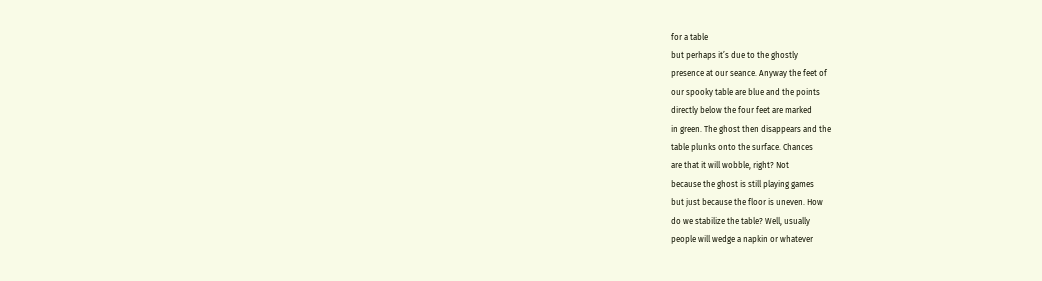for a table
but perhaps it’s due to the ghostly
presence at our seance. Anyway the feet of
our spooky table are blue and the points
directly below the four feet are marked
in green. The ghost then disappears and the
table plunks onto the surface. Chances
are that it will wobble, right? Not
because the ghost is still playing games
but just because the floor is uneven. How
do we stabilize the table? Well, usually
people will wedge a napkin or whatever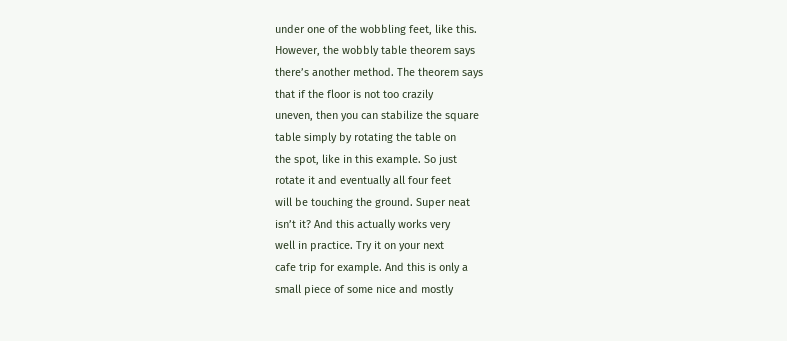under one of the wobbling feet, like this.
However, the wobbly table theorem says
there’s another method. The theorem says
that if the floor is not too crazily
uneven, then you can stabilize the square
table simply by rotating the table on
the spot, like in this example. So just
rotate it and eventually all four feet
will be touching the ground. Super neat
isn’t it? And this actually works very
well in practice. Try it on your next
cafe trip for example. And this is only a
small piece of some nice and mostly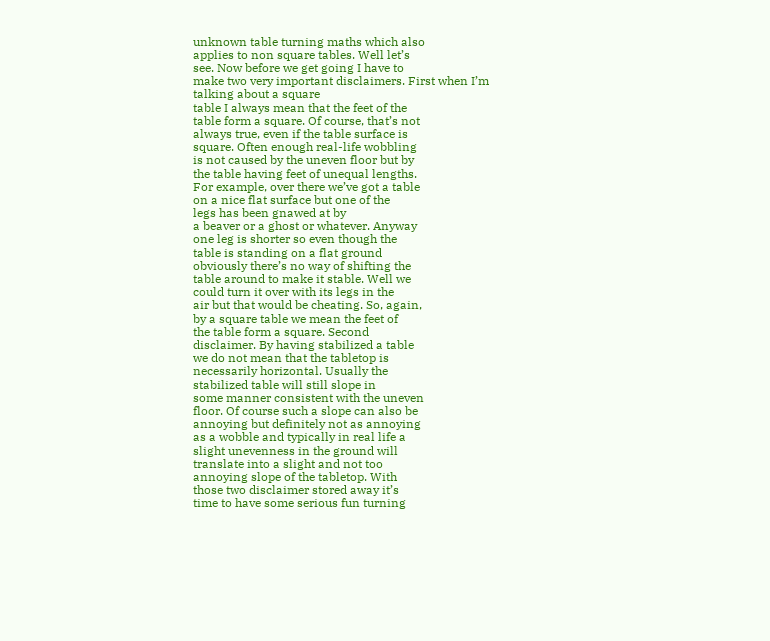unknown table turning maths which also
applies to non square tables. Well let’s
see. Now before we get going I have to
make two very important disclaimers. First when I’m talking about a square
table I always mean that the feet of the
table form a square. Of course, that’s not
always true, even if the table surface is
square. Often enough real-life wobbling
is not caused by the uneven floor but by
the table having feet of unequal lengths.
For example, over there we’ve got a table
on a nice flat surface but one of the
legs has been gnawed at by
a beaver or a ghost or whatever. Anyway
one leg is shorter so even though the
table is standing on a flat ground
obviously there’s no way of shifting the
table around to make it stable. Well we
could turn it over with its legs in the
air but that would be cheating. So, again,
by a square table we mean the feet of
the table form a square. Second
disclaimer. By having stabilized a table
we do not mean that the tabletop is
necessarily horizontal. Usually the
stabilized table will still slope in
some manner consistent with the uneven
floor. Of course such a slope can also be
annoying but definitely not as annoying
as a wobble and typically in real life a
slight unevenness in the ground will
translate into a slight and not too
annoying slope of the tabletop. With
those two disclaimer stored away it’s
time to have some serious fun turning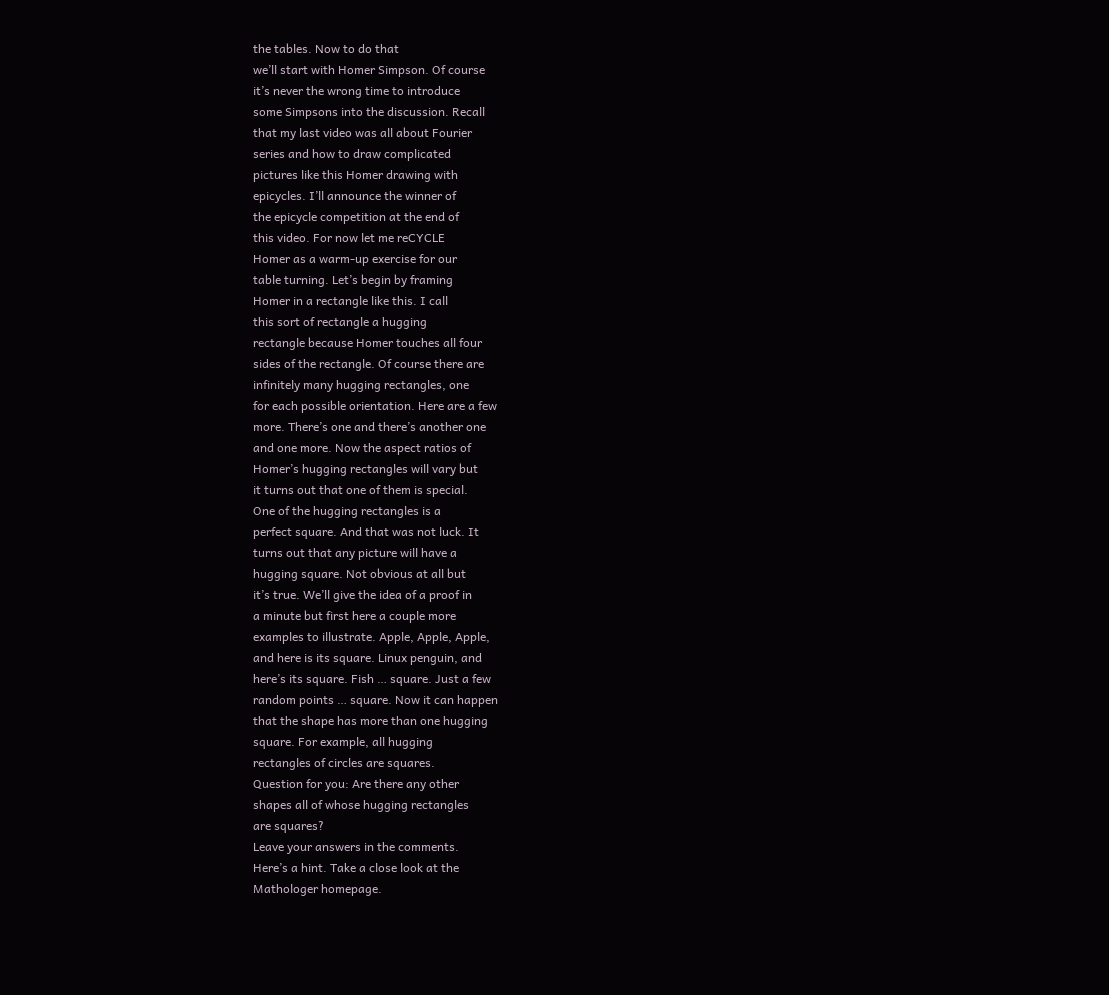the tables. Now to do that
we’ll start with Homer Simpson. Of course
it’s never the wrong time to introduce
some Simpsons into the discussion. Recall
that my last video was all about Fourier
series and how to draw complicated
pictures like this Homer drawing with
epicycles. I’ll announce the winner of
the epicycle competition at the end of
this video. For now let me reCYCLE
Homer as a warm-up exercise for our
table turning. Let’s begin by framing
Homer in a rectangle like this. I call
this sort of rectangle a hugging
rectangle because Homer touches all four
sides of the rectangle. Of course there are
infinitely many hugging rectangles, one
for each possible orientation. Here are a few
more. There’s one and there’s another one
and one more. Now the aspect ratios of
Homer’s hugging rectangles will vary but
it turns out that one of them is special.
One of the hugging rectangles is a
perfect square. And that was not luck. It
turns out that any picture will have a
hugging square. Not obvious at all but
it’s true. We’ll give the idea of a proof in
a minute but first here a couple more
examples to illustrate. Apple, Apple, Apple,
and here is its square. Linux penguin, and
here’s its square. Fish … square. Just a few
random points … square. Now it can happen
that the shape has more than one hugging
square. For example, all hugging
rectangles of circles are squares.
Question for you: Are there any other
shapes all of whose hugging rectangles
are squares?
Leave your answers in the comments.
Here’s a hint. Take a close look at the
Mathologer homepage.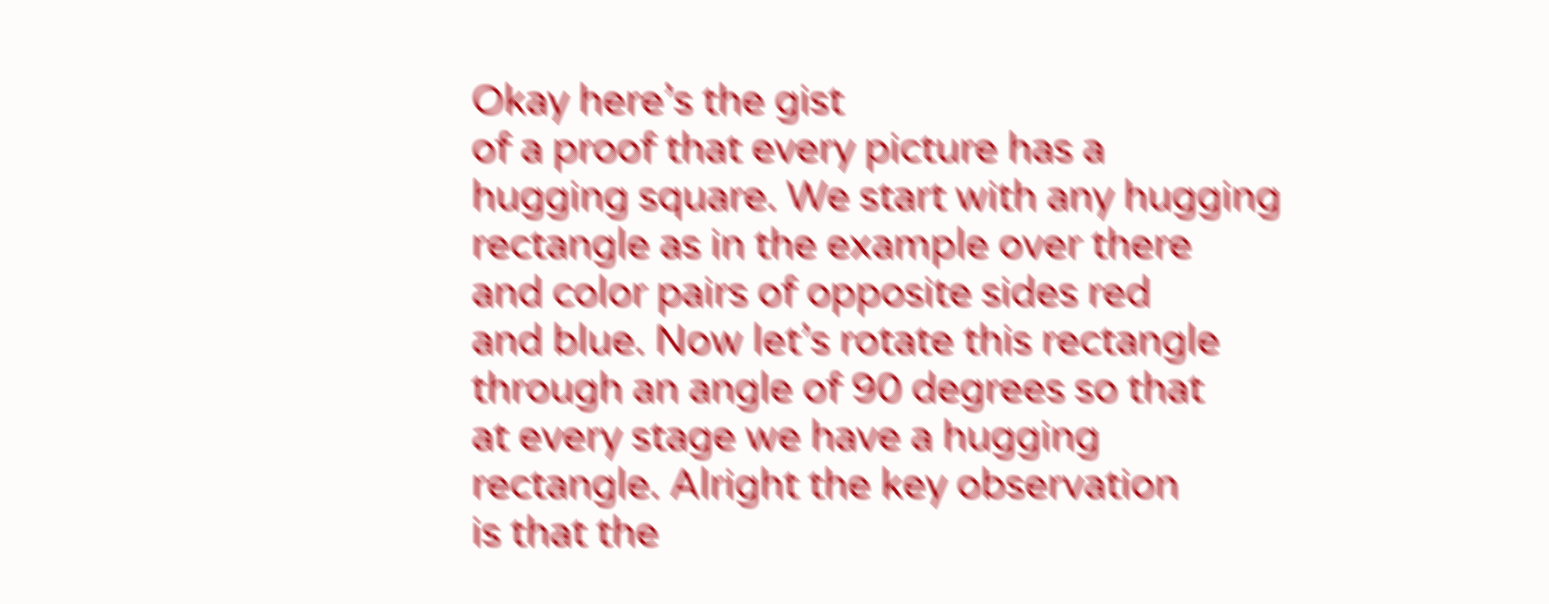Okay here’s the gist
of a proof that every picture has a
hugging square. We start with any hugging
rectangle as in the example over there
and color pairs of opposite sides red
and blue. Now let’s rotate this rectangle
through an angle of 90 degrees so that
at every stage we have a hugging
rectangle. Alright the key observation
is that the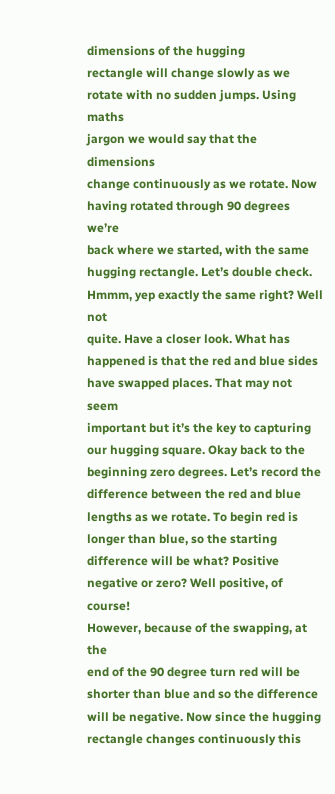dimensions of the hugging
rectangle will change slowly as we
rotate with no sudden jumps. Using maths
jargon we would say that the dimensions
change continuously as we rotate. Now
having rotated through 90 degrees we’re
back where we started, with the same
hugging rectangle. Let’s double check. Hmmm, yep exactly the same right? Well not
quite. Have a closer look. What has
happened is that the red and blue sides
have swapped places. That may not seem
important but it’s the key to capturing
our hugging square. Okay back to the
beginning zero degrees. Let’s record the
difference between the red and blue
lengths as we rotate. To begin red is
longer than blue, so the starting
difference will be what? Positive
negative or zero? Well positive, of course!
However, because of the swapping, at the
end of the 90 degree turn red will be
shorter than blue and so the difference
will be negative. Now since the hugging
rectangle changes continuously this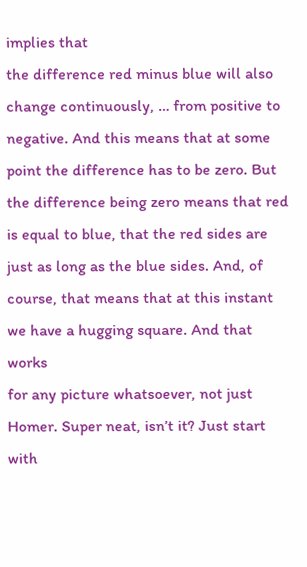implies that
the difference red minus blue will also
change continuously, … from positive to
negative. And this means that at some
point the difference has to be zero. But
the difference being zero means that red
is equal to blue, that the red sides are
just as long as the blue sides. And, of
course, that means that at this instant
we have a hugging square. And that works
for any picture whatsoever, not just
Homer. Super neat, isn’t it? Just start
with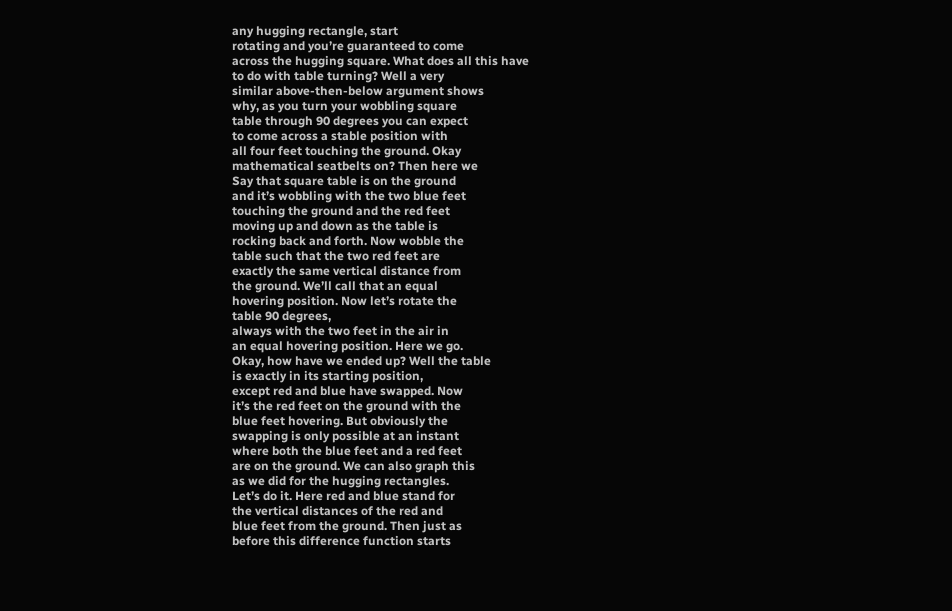any hugging rectangle, start
rotating and you’re guaranteed to come
across the hugging square. What does all this have
to do with table turning? Well a very
similar above-then-below argument shows
why, as you turn your wobbling square
table through 90 degrees you can expect
to come across a stable position with
all four feet touching the ground. Okay
mathematical seatbelts on? Then here we
Say that square table is on the ground
and it’s wobbling with the two blue feet
touching the ground and the red feet
moving up and down as the table is
rocking back and forth. Now wobble the
table such that the two red feet are
exactly the same vertical distance from
the ground. We’ll call that an equal
hovering position. Now let’s rotate the
table 90 degrees,
always with the two feet in the air in
an equal hovering position. Here we go.
Okay, how have we ended up? Well the table
is exactly in its starting position,
except red and blue have swapped. Now
it’s the red feet on the ground with the
blue feet hovering. But obviously the
swapping is only possible at an instant
where both the blue feet and a red feet
are on the ground. We can also graph this
as we did for the hugging rectangles.
Let’s do it. Here red and blue stand for
the vertical distances of the red and
blue feet from the ground. Then just as
before this difference function starts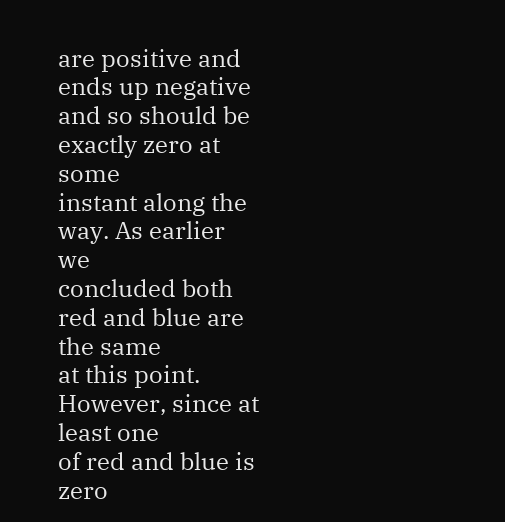are positive and ends up negative
and so should be exactly zero at some
instant along the way. As earlier we
concluded both red and blue are the same
at this point. However, since at least one
of red and blue is zero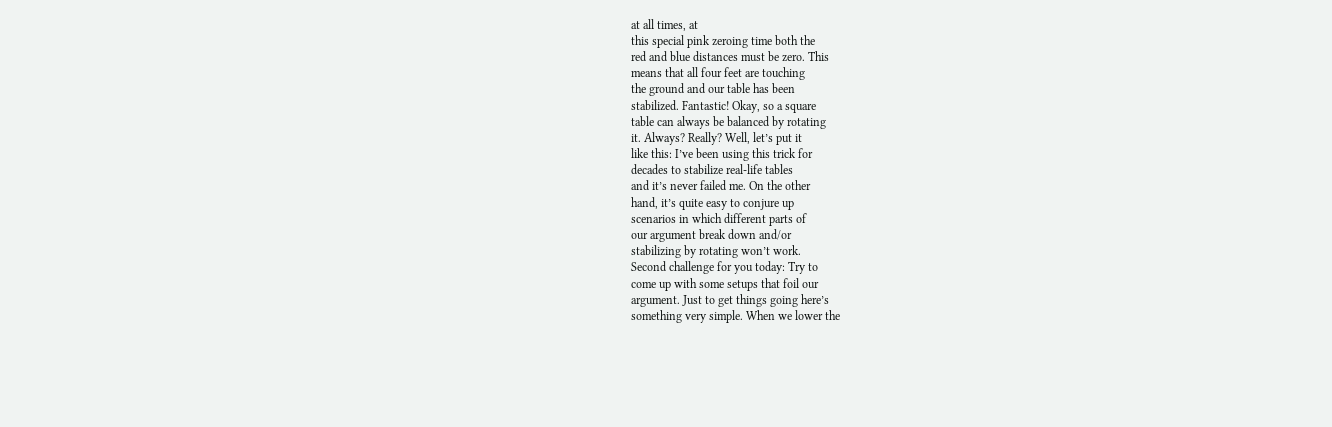at all times, at
this special pink zeroing time both the
red and blue distances must be zero. This
means that all four feet are touching
the ground and our table has been
stabilized. Fantastic! Okay, so a square
table can always be balanced by rotating
it. Always? Really? Well, let’s put it
like this: I’ve been using this trick for
decades to stabilize real-life tables
and it’s never failed me. On the other
hand, it’s quite easy to conjure up
scenarios in which different parts of
our argument break down and/or
stabilizing by rotating won’t work.
Second challenge for you today: Try to
come up with some setups that foil our
argument. Just to get things going here’s
something very simple. When we lower the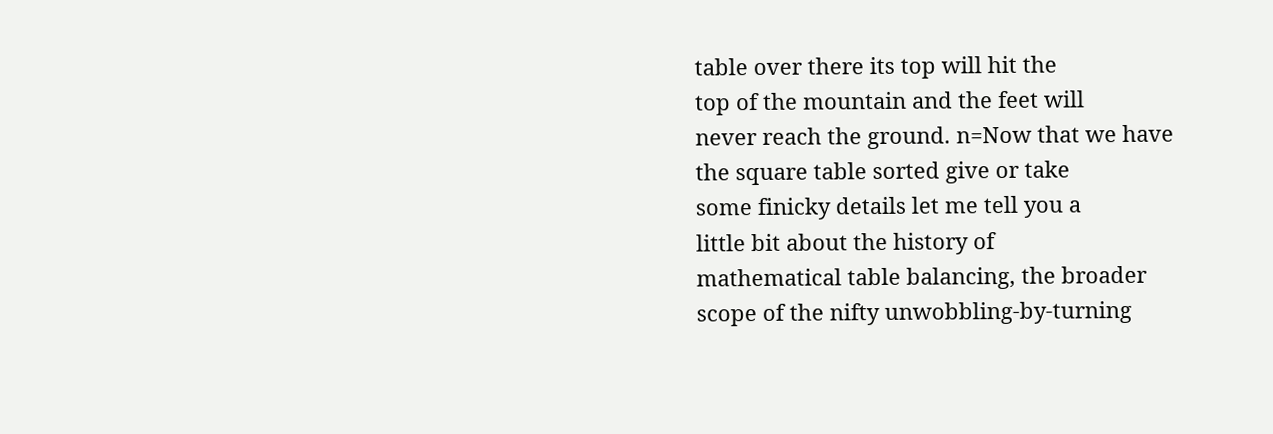table over there its top will hit the
top of the mountain and the feet will
never reach the ground. n=Now that we have
the square table sorted give or take
some finicky details let me tell you a
little bit about the history of
mathematical table balancing, the broader
scope of the nifty unwobbling-by-turning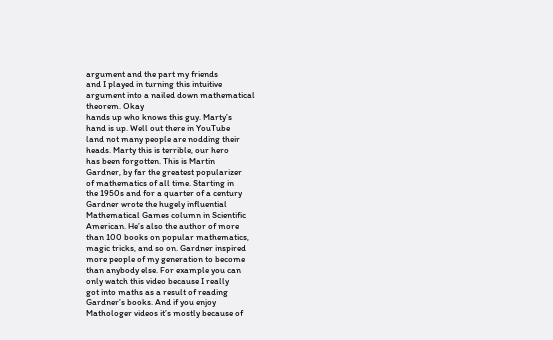argument and the part my friends
and I played in turning this intuitive
argument into a nailed down mathematical
theorem. Okay
hands up who knows this guy. Marty’s
hand is up. Well out there in YouTube
land not many people are nodding their
heads. Marty this is terrible, our hero
has been forgotten. This is Martin
Gardner, by far the greatest popularizer
of mathematics of all time. Starting in
the 1950s and for a quarter of a century
Gardner wrote the hugely influential
Mathematical Games column in Scientific
American. He’s also the author of more
than 100 books on popular mathematics,
magic tricks, and so on. Gardner inspired
more people of my generation to become
than anybody else. For example you can
only watch this video because I really
got into maths as a result of reading
Gardner’s books. And if you enjoy
Mathologer videos it’s mostly because of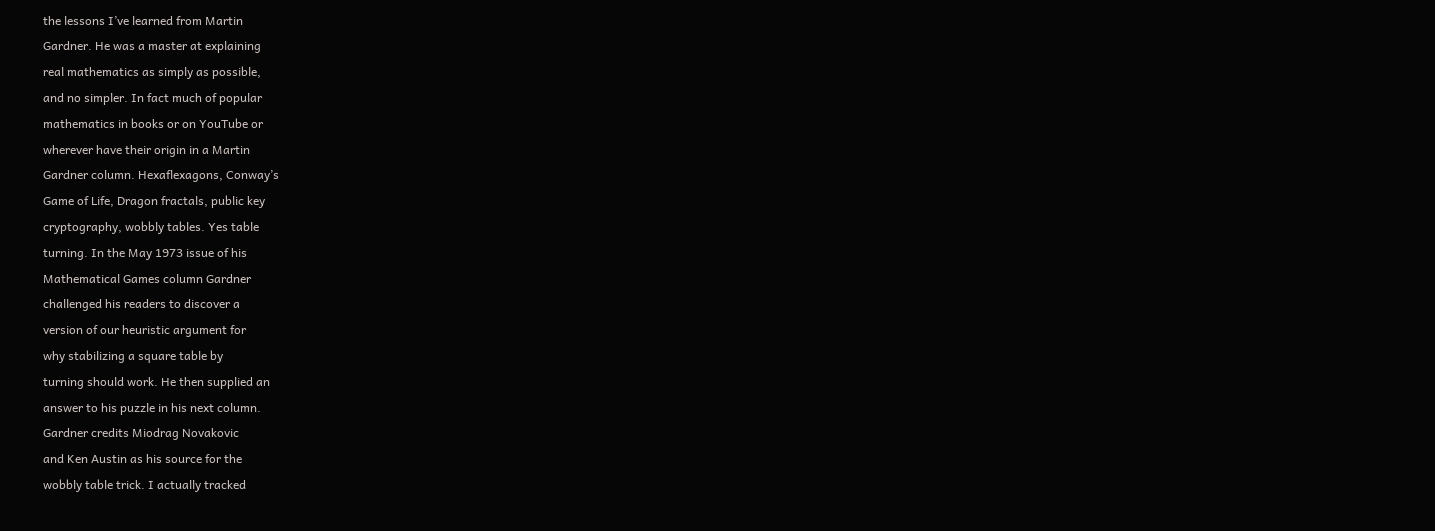the lessons I’ve learned from Martin
Gardner. He was a master at explaining
real mathematics as simply as possible,
and no simpler. In fact much of popular
mathematics in books or on YouTube or
wherever have their origin in a Martin
Gardner column. Hexaflexagons, Conway’s
Game of Life, Dragon fractals, public key
cryptography, wobbly tables. Yes table
turning. In the May 1973 issue of his
Mathematical Games column Gardner
challenged his readers to discover a
version of our heuristic argument for
why stabilizing a square table by
turning should work. He then supplied an
answer to his puzzle in his next column.
Gardner credits Miodrag Novakovic
and Ken Austin as his source for the
wobbly table trick. I actually tracked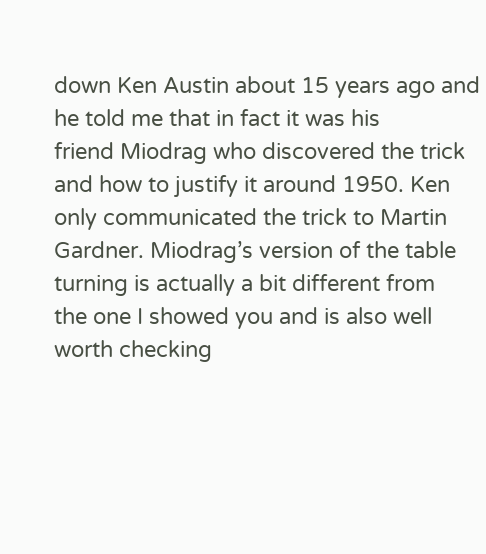down Ken Austin about 15 years ago and
he told me that in fact it was his
friend Miodrag who discovered the trick
and how to justify it around 1950. Ken
only communicated the trick to Martin
Gardner. Miodrag’s version of the table
turning is actually a bit different from
the one I showed you and is also well
worth checking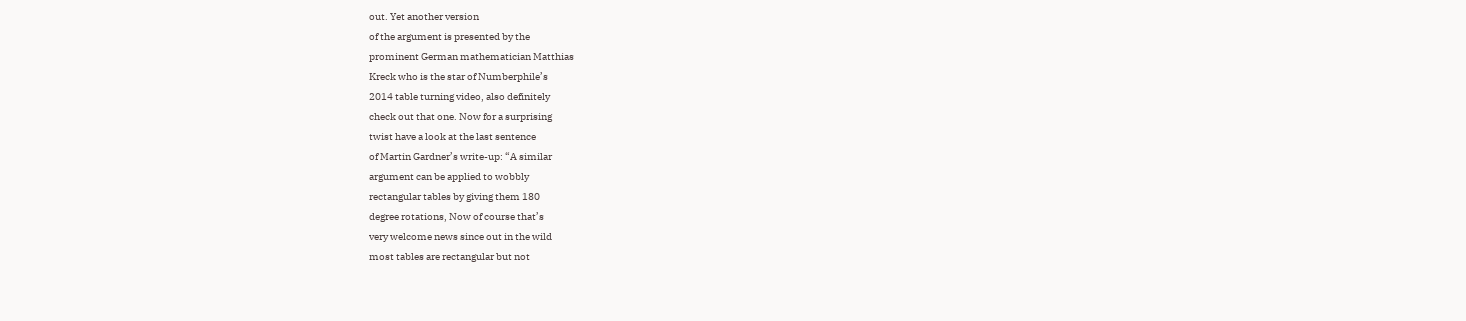out. Yet another version
of the argument is presented by the
prominent German mathematician Matthias
Kreck who is the star of Numberphile’s
2014 table turning video, also definitely
check out that one. Now for a surprising
twist have a look at the last sentence
of Martin Gardner’s write-up: “A similar
argument can be applied to wobbly
rectangular tables by giving them 180
degree rotations, Now of course that’s
very welcome news since out in the wild
most tables are rectangular but not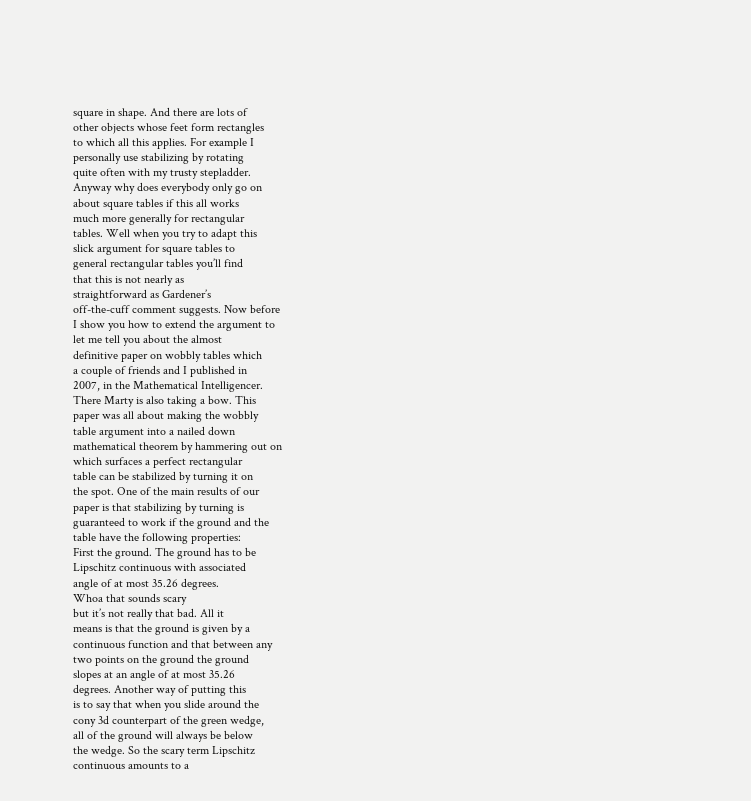square in shape. And there are lots of
other objects whose feet form rectangles
to which all this applies. For example I
personally use stabilizing by rotating
quite often with my trusty stepladder.
Anyway why does everybody only go on
about square tables if this all works
much more generally for rectangular
tables. Well when you try to adapt this
slick argument for square tables to
general rectangular tables you’ll find
that this is not nearly as
straightforward as Gardener’s
off-the-cuff comment suggests. Now before
I show you how to extend the argument to
let me tell you about the almost
definitive paper on wobbly tables which
a couple of friends and I published in
2007, in the Mathematical Intelligencer.
There Marty is also taking a bow. This
paper was all about making the wobbly
table argument into a nailed down
mathematical theorem by hammering out on
which surfaces a perfect rectangular
table can be stabilized by turning it on
the spot. One of the main results of our
paper is that stabilizing by turning is
guaranteed to work if the ground and the
table have the following properties:
First the ground. The ground has to be
Lipschitz continuous with associated
angle of at most 35.26 degrees.
Whoa that sounds scary
but it’s not really that bad. All it
means is that the ground is given by a
continuous function and that between any
two points on the ground the ground
slopes at an angle of at most 35.26
degrees. Another way of putting this
is to say that when you slide around the
cony 3d counterpart of the green wedge,
all of the ground will always be below
the wedge. So the scary term Lipschitz
continuous amounts to a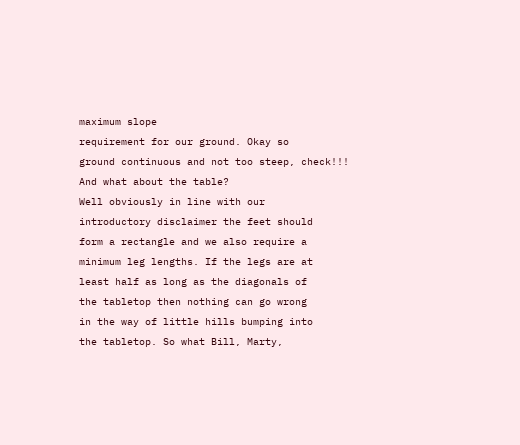maximum slope
requirement for our ground. Okay so
ground continuous and not too steep, check!!!
And what about the table?
Well obviously in line with our
introductory disclaimer the feet should
form a rectangle and we also require a
minimum leg lengths. If the legs are at
least half as long as the diagonals of
the tabletop then nothing can go wrong
in the way of little hills bumping into
the tabletop. So what Bill, Marty,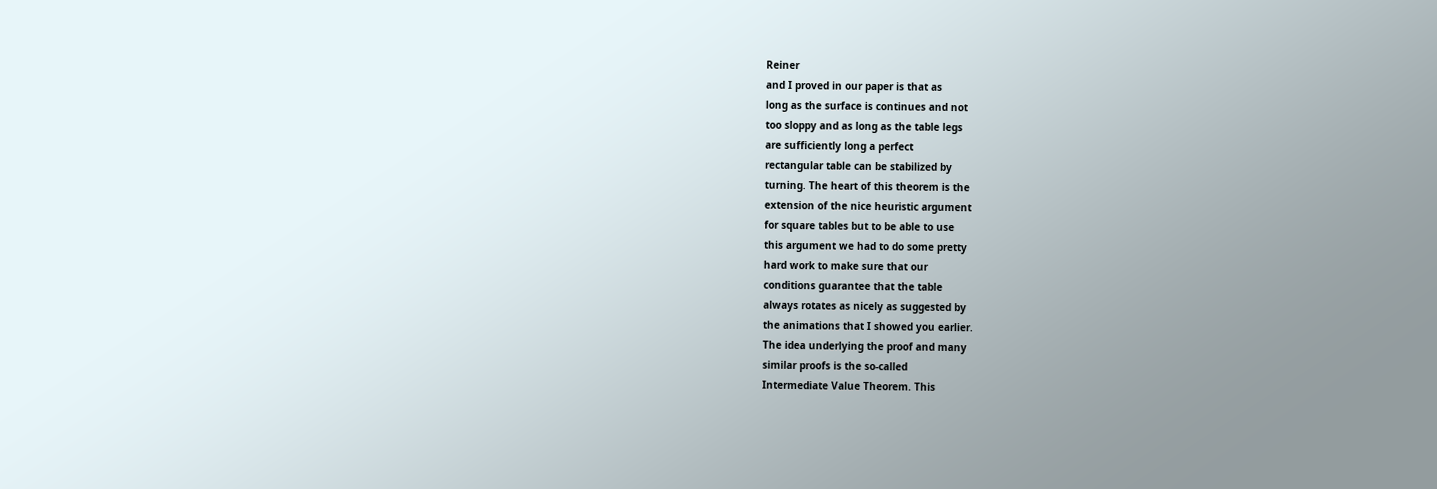Reiner
and I proved in our paper is that as
long as the surface is continues and not
too sloppy and as long as the table legs
are sufficiently long a perfect
rectangular table can be stabilized by
turning. The heart of this theorem is the
extension of the nice heuristic argument
for square tables but to be able to use
this argument we had to do some pretty
hard work to make sure that our
conditions guarantee that the table
always rotates as nicely as suggested by
the animations that I showed you earlier.
The idea underlying the proof and many
similar proofs is the so-called
Intermediate Value Theorem. This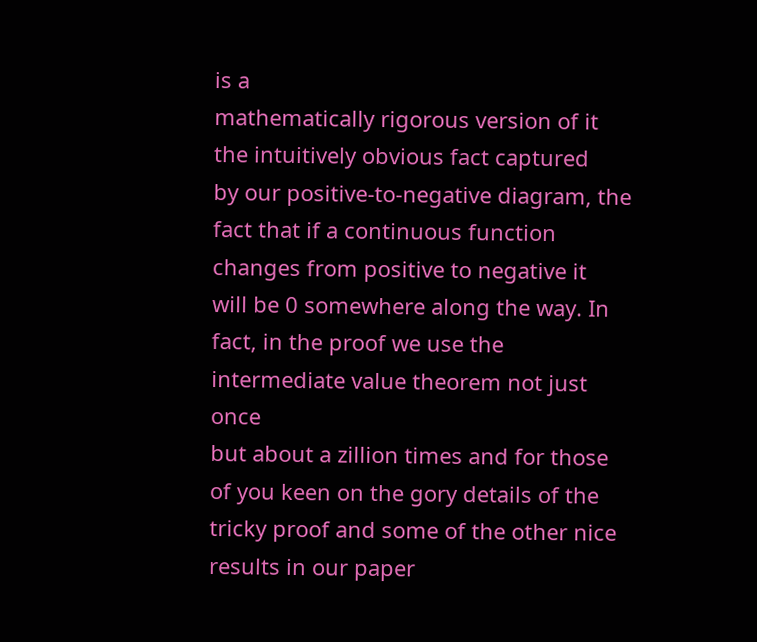is a
mathematically rigorous version of it
the intuitively obvious fact captured
by our positive-to-negative diagram, the
fact that if a continuous function
changes from positive to negative it
will be 0 somewhere along the way. In
fact, in the proof we use the
intermediate value theorem not just once
but about a zillion times and for those
of you keen on the gory details of the
tricky proof and some of the other nice
results in our paper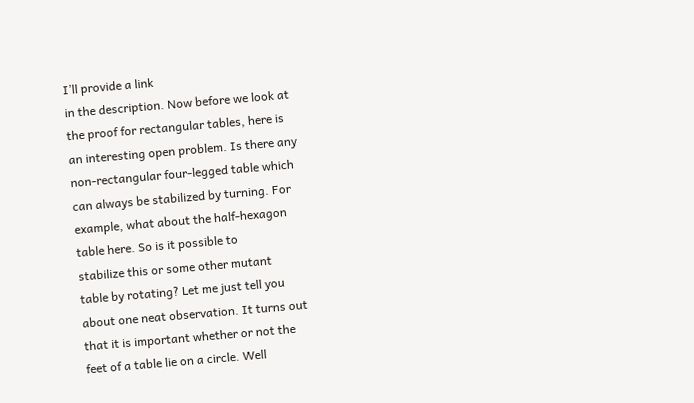I’ll provide a link
in the description. Now before we look at
the proof for rectangular tables, here is
an interesting open problem. Is there any
non-rectangular four-legged table which
can always be stabilized by turning. For
example, what about the half-hexagon
table here. So is it possible to
stabilize this or some other mutant
table by rotating? Let me just tell you
about one neat observation. It turns out
that it is important whether or not the
feet of a table lie on a circle. Well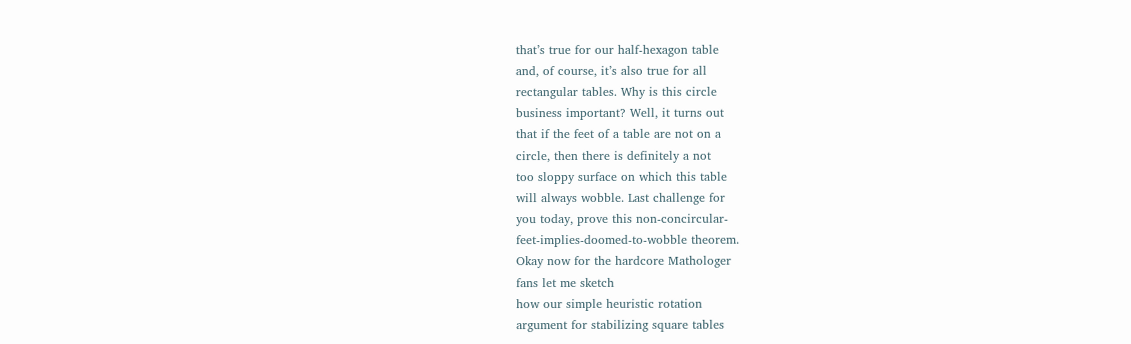that’s true for our half-hexagon table
and, of course, it’s also true for all
rectangular tables. Why is this circle
business important? Well, it turns out
that if the feet of a table are not on a
circle, then there is definitely a not
too sloppy surface on which this table
will always wobble. Last challenge for
you today, prove this non-concircular-
feet-implies-doomed-to-wobble theorem.
Okay now for the hardcore Mathologer
fans let me sketch
how our simple heuristic rotation
argument for stabilizing square tables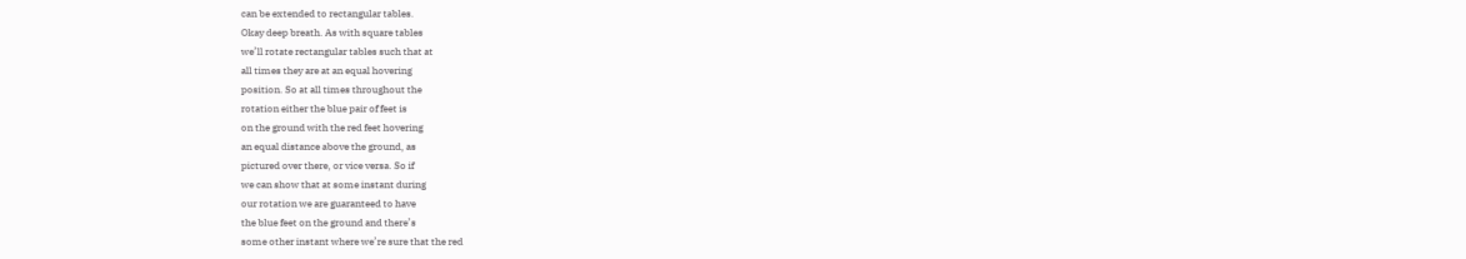can be extended to rectangular tables.
Okay deep breath. As with square tables
we’ll rotate rectangular tables such that at
all times they are at an equal hovering
position. So at all times throughout the
rotation either the blue pair of feet is
on the ground with the red feet hovering
an equal distance above the ground, as
pictured over there, or vice versa. So if
we can show that at some instant during
our rotation we are guaranteed to have
the blue feet on the ground and there’s
some other instant where we’re sure that the red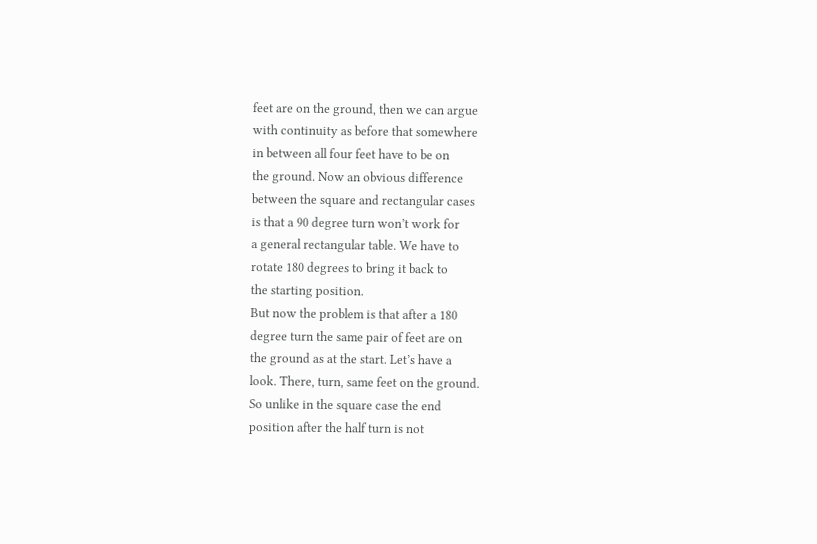feet are on the ground, then we can argue
with continuity as before that somewhere
in between all four feet have to be on
the ground. Now an obvious difference
between the square and rectangular cases
is that a 90 degree turn won’t work for
a general rectangular table. We have to
rotate 180 degrees to bring it back to
the starting position.
But now the problem is that after a 180
degree turn the same pair of feet are on
the ground as at the start. Let’s have a
look. There, turn, same feet on the ground.
So unlike in the square case the end
position after the half turn is not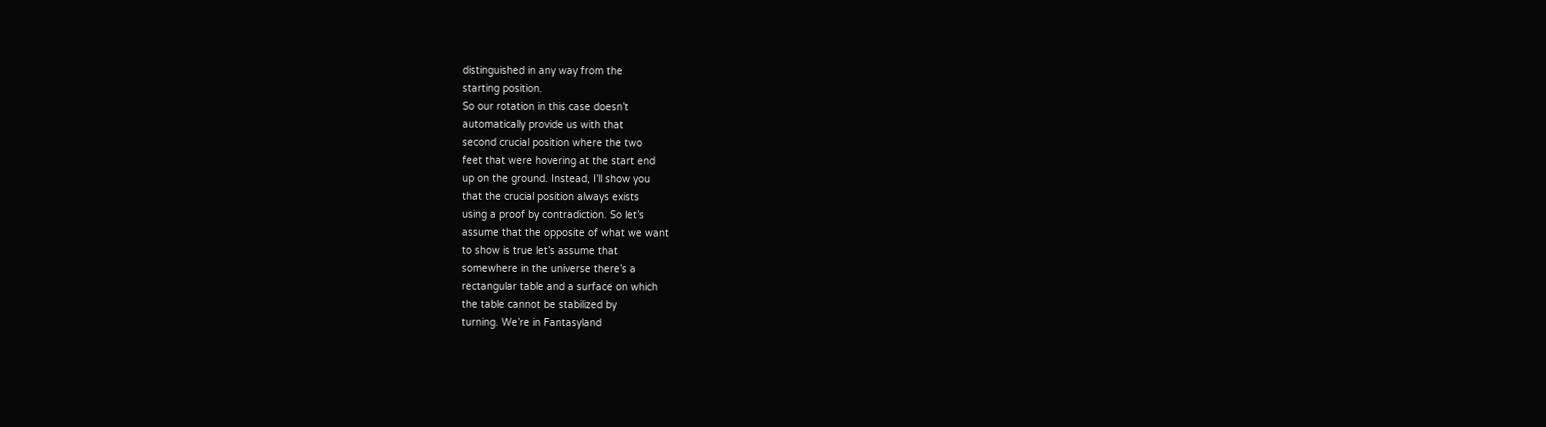distinguished in any way from the
starting position.
So our rotation in this case doesn’t
automatically provide us with that
second crucial position where the two
feet that were hovering at the start end
up on the ground. Instead, I’ll show you
that the crucial position always exists
using a proof by contradiction. So let’s
assume that the opposite of what we want
to show is true let’s assume that
somewhere in the universe there’s a
rectangular table and a surface on which
the table cannot be stabilized by
turning. We’re in Fantasyland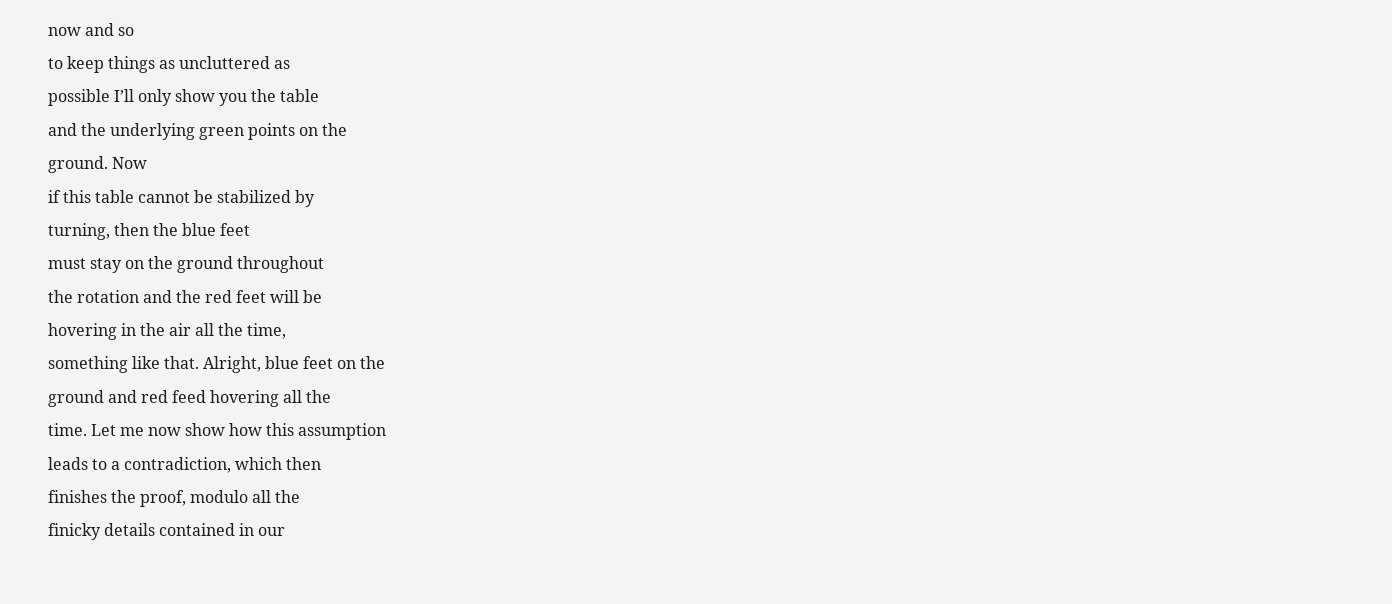now and so
to keep things as uncluttered as
possible I’ll only show you the table
and the underlying green points on the
ground. Now
if this table cannot be stabilized by
turning, then the blue feet
must stay on the ground throughout
the rotation and the red feet will be
hovering in the air all the time,
something like that. Alright, blue feet on the
ground and red feed hovering all the
time. Let me now show how this assumption
leads to a contradiction, which then
finishes the proof, modulo all the
finicky details contained in our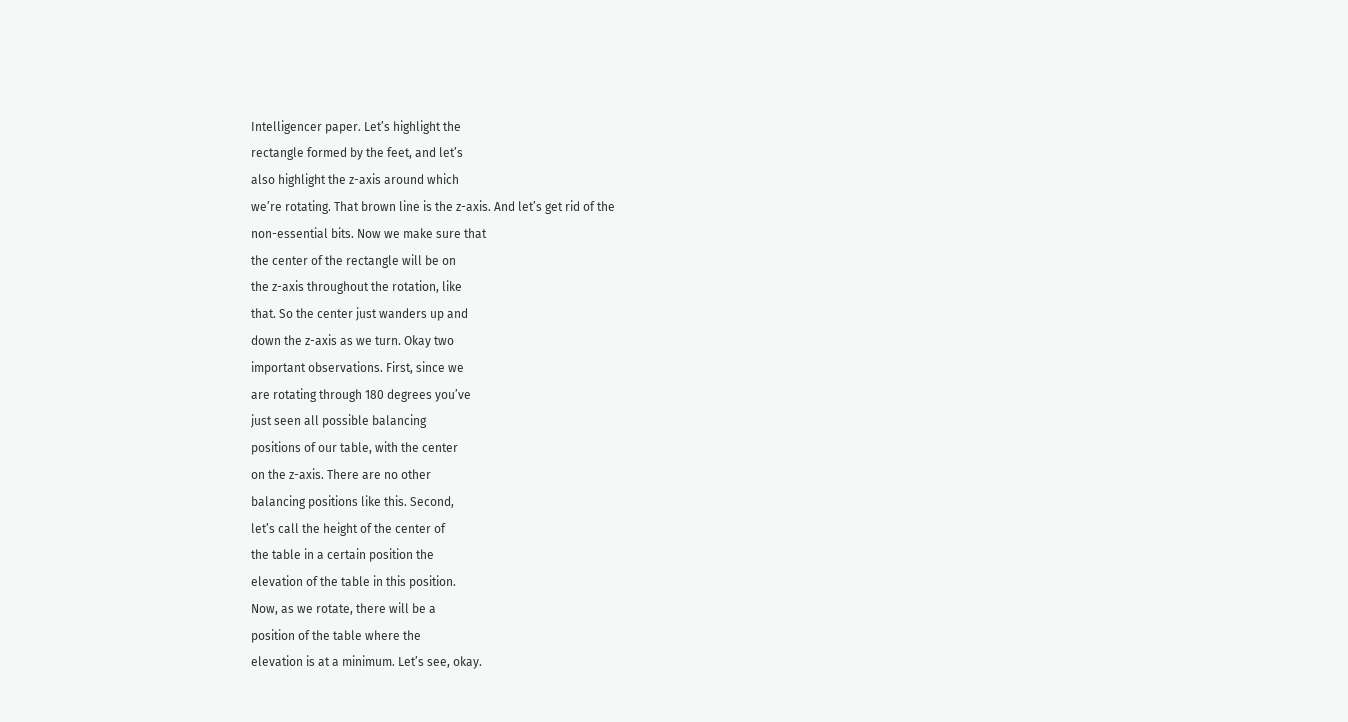Intelligencer paper. Let’s highlight the
rectangle formed by the feet, and let’s
also highlight the z-axis around which
we’re rotating. That brown line is the z-axis. And let’s get rid of the
non-essential bits. Now we make sure that
the center of the rectangle will be on
the z-axis throughout the rotation, like
that. So the center just wanders up and
down the z-axis as we turn. Okay two
important observations. First, since we
are rotating through 180 degrees you’ve
just seen all possible balancing
positions of our table, with the center
on the z-axis. There are no other
balancing positions like this. Second,
let’s call the height of the center of
the table in a certain position the
elevation of the table in this position.
Now, as we rotate, there will be a
position of the table where the
elevation is at a minimum. Let’s see, okay.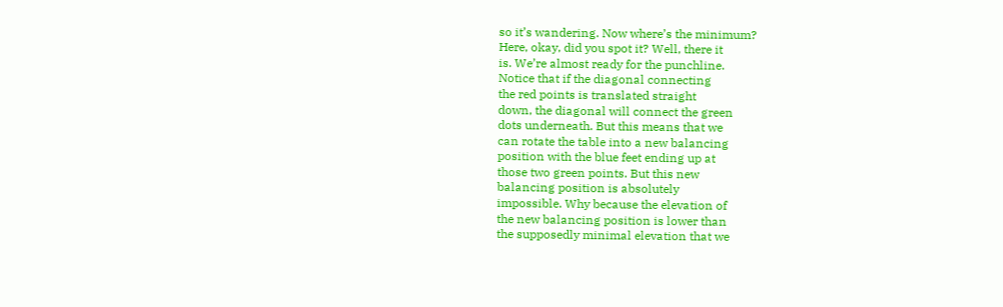so it’s wandering. Now where’s the minimum?
Here, okay, did you spot it? Well, there it
is. We’re almost ready for the punchline.
Notice that if the diagonal connecting
the red points is translated straight
down, the diagonal will connect the green
dots underneath. But this means that we
can rotate the table into a new balancing
position with the blue feet ending up at
those two green points. But this new
balancing position is absolutely
impossible. Why because the elevation of
the new balancing position is lower than
the supposedly minimal elevation that we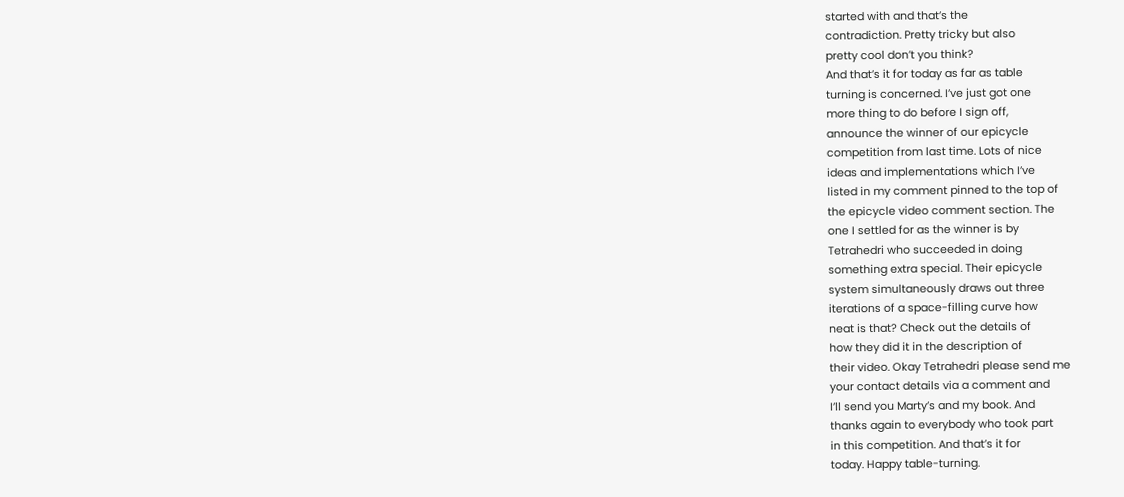started with and that’s the
contradiction. Pretty tricky but also
pretty cool don’t you think?
And that’s it for today as far as table
turning is concerned. I’ve just got one
more thing to do before I sign off,
announce the winner of our epicycle
competition from last time. Lots of nice
ideas and implementations which I’ve
listed in my comment pinned to the top of
the epicycle video comment section. The
one I settled for as the winner is by
Tetrahedri who succeeded in doing
something extra special. Their epicycle
system simultaneously draws out three
iterations of a space-filling curve how
neat is that? Check out the details of
how they did it in the description of
their video. Okay Tetrahedri please send me
your contact details via a comment and
I’ll send you Marty’s and my book. And
thanks again to everybody who took part
in this competition. And that’s it for
today. Happy table-turning.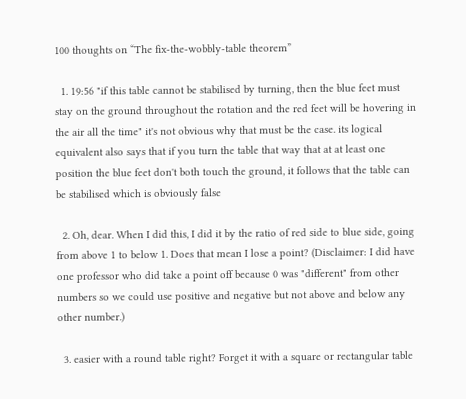100 thoughts on “The fix-the-wobbly-table theorem”

  1. 19:56 "if this table cannot be stabilised by turning, then the blue feet must stay on the ground throughout the rotation and the red feet will be hovering in the air all the time" it's not obvious why that must be the case. its logical equivalent also says that if you turn the table that way that at at least one position the blue feet don't both touch the ground, it follows that the table can be stabilised which is obviously false

  2. Oh, dear. When I did this, I did it by the ratio of red side to blue side, going from above 1 to below 1. Does that mean I lose a point? (Disclaimer: I did have one professor who did take a point off because 0 was "different" from other numbers so we could use positive and negative but not above and below any other number.)

  3. easier with a round table right? Forget it with a square or rectangular table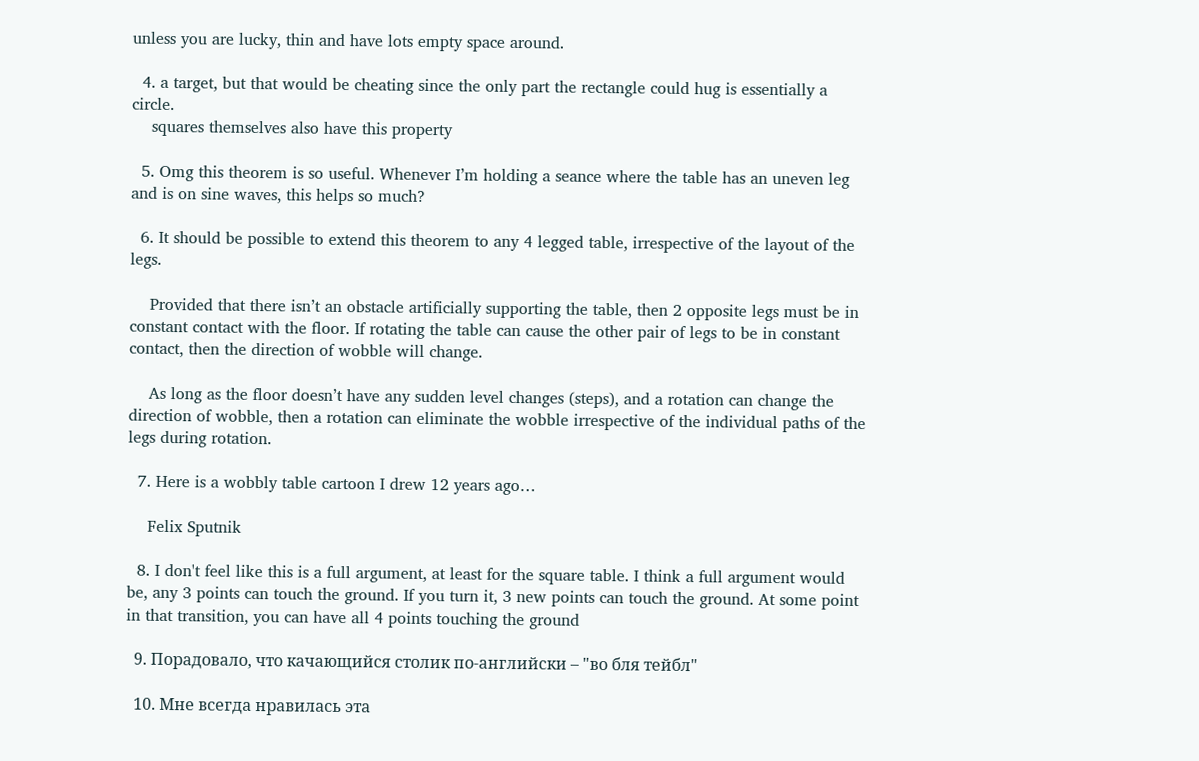unless you are lucky, thin and have lots empty space around.

  4. a target, but that would be cheating since the only part the rectangle could hug is essentially a circle.
    squares themselves also have this property

  5. Omg this theorem is so useful. Whenever I’m holding a seance where the table has an uneven leg and is on sine waves, this helps so much?

  6. It should be possible to extend this theorem to any 4 legged table, irrespective of the layout of the legs.

    Provided that there isn’t an obstacle artificially supporting the table, then 2 opposite legs must be in constant contact with the floor. If rotating the table can cause the other pair of legs to be in constant contact, then the direction of wobble will change.

    As long as the floor doesn’t have any sudden level changes (steps), and a rotation can change the direction of wobble, then a rotation can eliminate the wobble irrespective of the individual paths of the legs during rotation.

  7. Here is a wobbly table cartoon I drew 12 years ago…

    Felix Sputnik

  8. I don't feel like this is a full argument, at least for the square table. I think a full argument would be, any 3 points can touch the ground. If you turn it, 3 new points can touch the ground. At some point in that transition, you can have all 4 points touching the ground

  9. Порадовало, что качающийся столик по-английски – "во бля тейбл"

  10. Мне всегда нравилась эта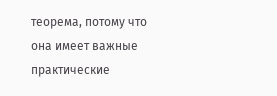теорема, потому что она имеет важные практические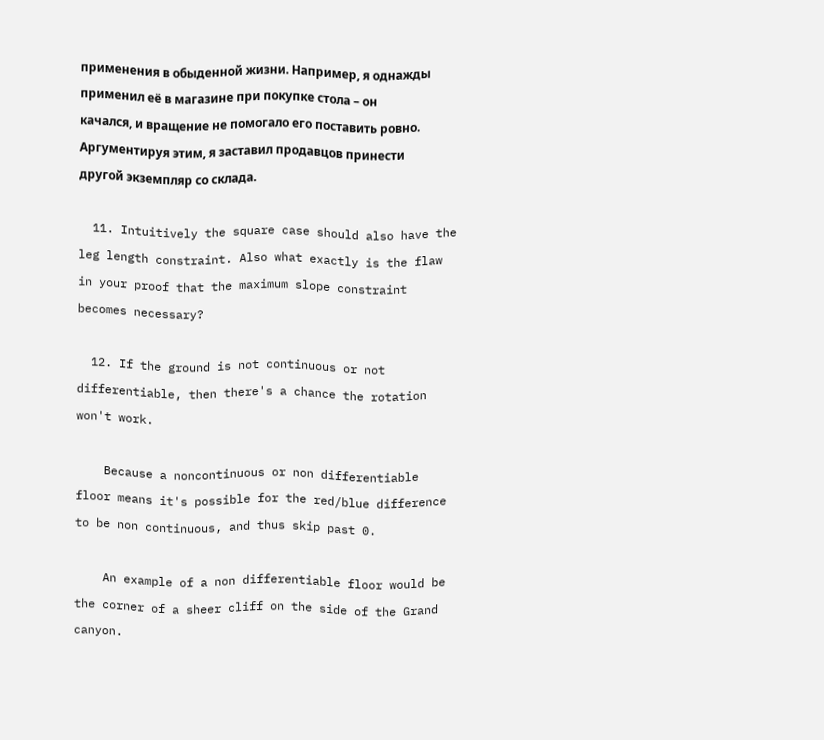применения в обыденной жизни. Например, я однажды применил её в магазине при покупке стола – он качался, и вращение не помогало его поставить ровно. Аргументируя этим, я заставил продавцов принести другой экземпляр со склада.

  11. Intuitively the square case should also have the leg length constraint. Also what exactly is the flaw in your proof that the maximum slope constraint becomes necessary?

  12. If the ground is not continuous or not differentiable, then there's a chance the rotation won't work.

    Because a noncontinuous or non differentiable floor means it's possible for the red/blue difference to be non continuous, and thus skip past 0.

    An example of a non differentiable floor would be the corner of a sheer cliff on the side of the Grand canyon.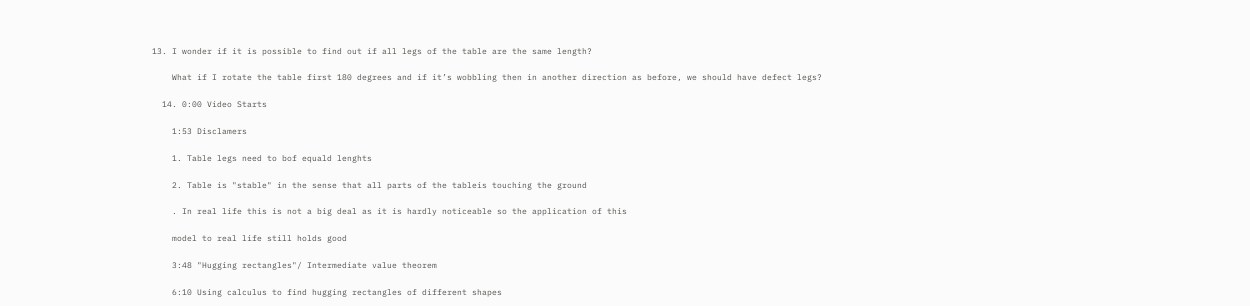13. I wonder if it is possible to find out if all legs of the table are the same length?

    What if I rotate the table first 180 degrees and if it’s wobbling then in another direction as before, we should have defect legs?

  14. 0:00 Video Starts

    1:53 Disclamers

    1. Table legs need to bof equald lenghts

    2. Table is "stable" in the sense that all parts of the tableis touching the ground

    . In real life this is not a big deal as it is hardly noticeable so the application of this

    model to real life still holds good

    3:48 "Hugging rectangles"/ Intermediate value theorem

    6:10 Using calculus to find hugging rectangles of different shapes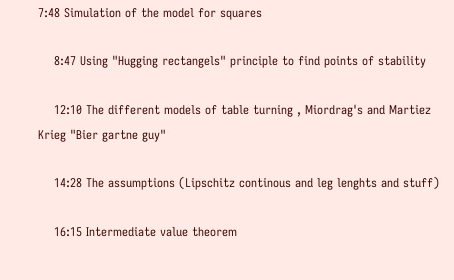7:48 Simulation of the model for squares

    8:47 Using "Hugging rectangels" principle to find points of stability

    12:10 The different models of table turning , Miordrag's and Martiez Krieg "Bier gartne guy"

    14:28 The assumptions (Lipschitz continous and leg lenghts and stuff)

    16:15 Intermediate value theorem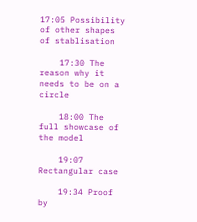17:05 Possibility of other shapes of stablisation

    17:30 The reason why it needs to be on a circle

    18:00 The full showcase of the model

    19:07 Rectangular case

    19:34 Proof by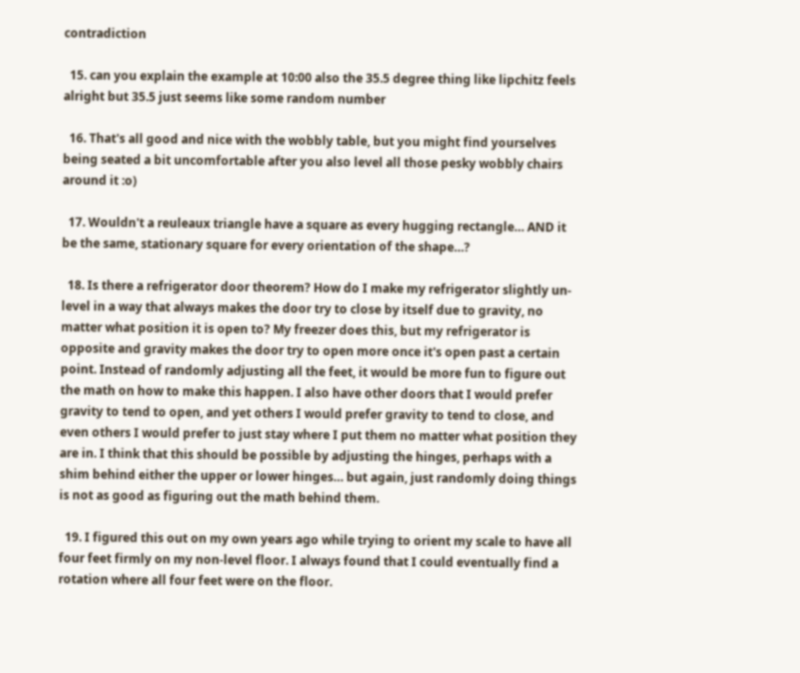contradiction

  15. can you explain the example at 10:00 also the 35.5 degree thing like lipchitz feels alright but 35.5 just seems like some random number

  16. That's all good and nice with the wobbly table, but you might find yourselves being seated a bit uncomfortable after you also level all those pesky wobbly chairs around it :o)

  17. Wouldn't a reuleaux triangle have a square as every hugging rectangle… AND it be the same, stationary square for every orientation of the shape…?

  18. Is there a refrigerator door theorem? How do I make my refrigerator slightly un-level in a way that always makes the door try to close by itself due to gravity, no matter what position it is open to? My freezer does this, but my refrigerator is opposite and gravity makes the door try to open more once it's open past a certain point. Instead of randomly adjusting all the feet, it would be more fun to figure out the math on how to make this happen. I also have other doors that I would prefer gravity to tend to open, and yet others I would prefer gravity to tend to close, and even others I would prefer to just stay where I put them no matter what position they are in. I think that this should be possible by adjusting the hinges, perhaps with a shim behind either the upper or lower hinges… but again, just randomly doing things is not as good as figuring out the math behind them.

  19. I figured this out on my own years ago while trying to orient my scale to have all four feet firmly on my non-level floor. I always found that I could eventually find a rotation where all four feet were on the floor.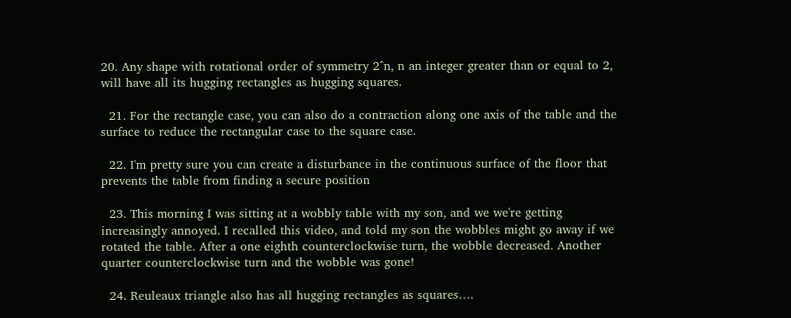20. Any shape with rotational order of symmetry 2^n, n an integer greater than or equal to 2, will have all its hugging rectangles as hugging squares.

  21. For the rectangle case, you can also do a contraction along one axis of the table and the surface to reduce the rectangular case to the square case.

  22. I'm pretty sure you can create a disturbance in the continuous surface of the floor that prevents the table from finding a secure position

  23. This morning I was sitting at a wobbly table with my son, and we we're getting increasingly annoyed. I recalled this video, and told my son the wobbles might go away if we rotated the table. After a one eighth counterclockwise turn, the wobble decreased. Another quarter counterclockwise turn and the wobble was gone!

  24. Reuleaux triangle also has all hugging rectangles as squares….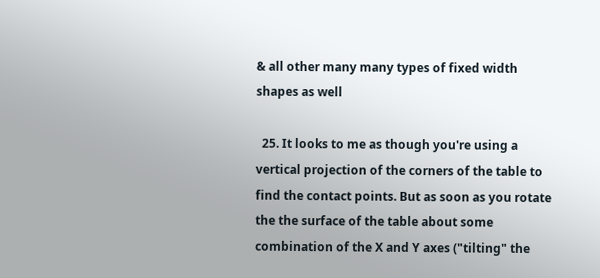& all other many many types of fixed width shapes as well

  25. It looks to me as though you're using a vertical projection of the corners of the table to find the contact points. But as soon as you rotate the the surface of the table about some combination of the X and Y axes ("tilting" the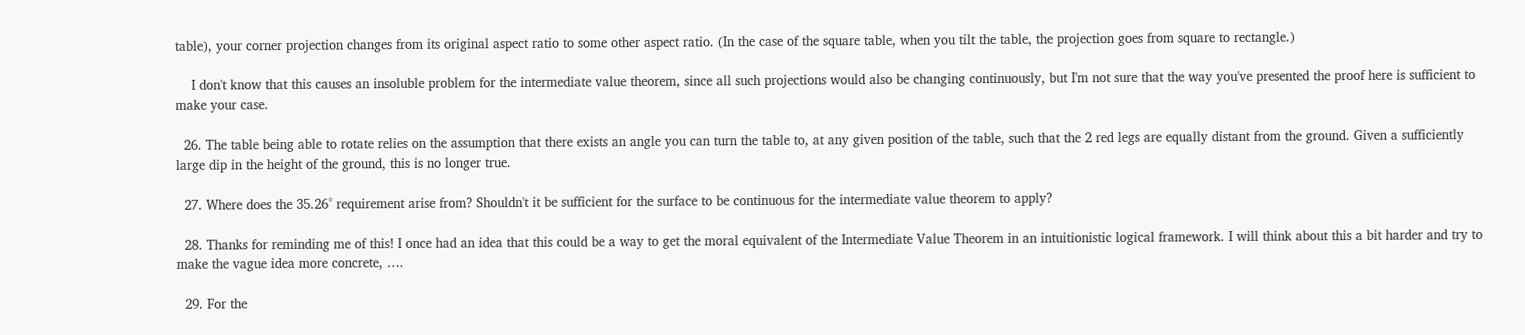table), your corner projection changes from its original aspect ratio to some other aspect ratio. (In the case of the square table, when you tilt the table, the projection goes from square to rectangle.)

    I don't know that this causes an insoluble problem for the intermediate value theorem, since all such projections would also be changing continuously, but I'm not sure that the way you've presented the proof here is sufficient to make your case.

  26. The table being able to rotate relies on the assumption that there exists an angle you can turn the table to, at any given position of the table, such that the 2 red legs are equally distant from the ground. Given a sufficiently large dip in the height of the ground, this is no longer true.

  27. Where does the 35.26° requirement arise from? Shouldn't it be sufficient for the surface to be continuous for the intermediate value theorem to apply?

  28. Thanks for reminding me of this! I once had an idea that this could be a way to get the moral equivalent of the Intermediate Value Theorem in an intuitionistic logical framework. I will think about this a bit harder and try to make the vague idea more concrete, ….

  29. For the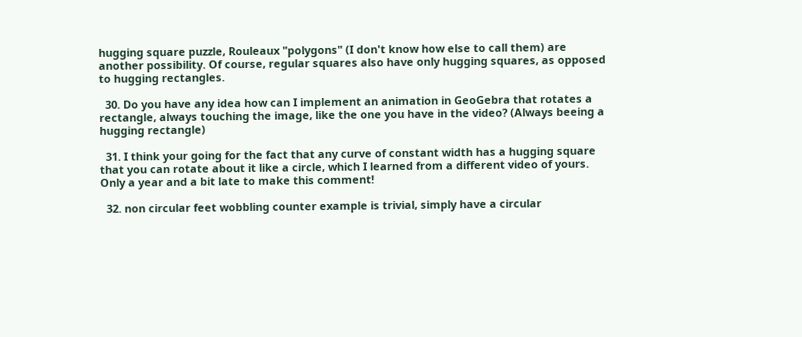hugging square puzzle, Rouleaux "polygons" (I don't know how else to call them) are another possibility. Of course, regular squares also have only hugging squares, as opposed to hugging rectangles.

  30. Do you have any idea how can I implement an animation in GeoGebra that rotates a rectangle, always touching the image, like the one you have in the video? (Always beeing a hugging rectangle)

  31. I think your going for the fact that any curve of constant width has a hugging square that you can rotate about it like a circle, which I learned from a different video of yours. Only a year and a bit late to make this comment!

  32. non circular feet wobbling counter example is trivial, simply have a circular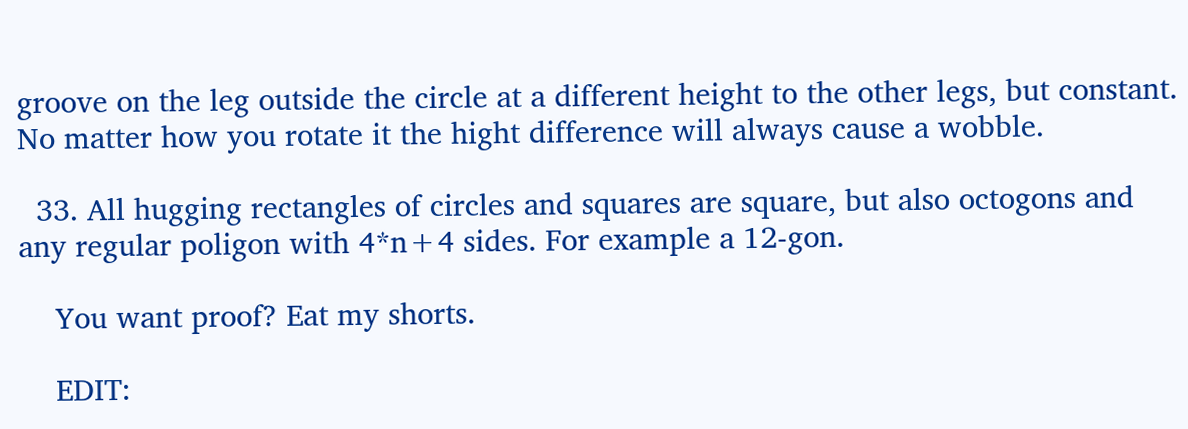groove on the leg outside the circle at a different height to the other legs, but constant. No matter how you rotate it the hight difference will always cause a wobble.

  33. All hugging rectangles of circles and squares are square, but also octogons and any regular poligon with 4*n+4 sides. For example a 12-gon.

    You want proof? Eat my shorts.

    EDIT: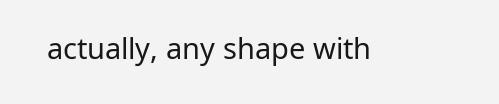actually, any shape with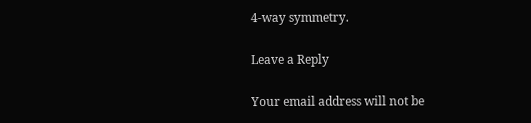4-way symmetry.

Leave a Reply

Your email address will not be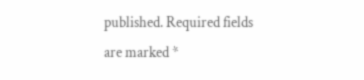published. Required fields are marked *